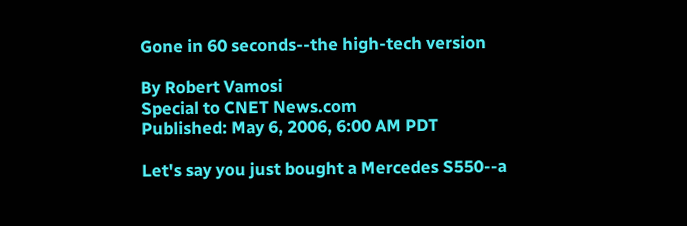Gone in 60 seconds--the high-tech version

By Robert Vamosi
Special to CNET News.com
Published: May 6, 2006, 6:00 AM PDT

Let's say you just bought a Mercedes S550--a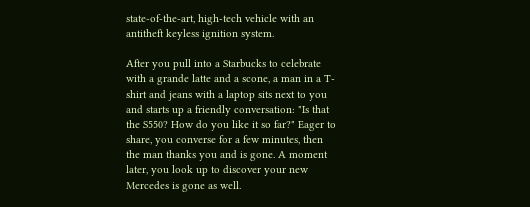state-of-the-art, high-tech vehicle with an antitheft keyless ignition system.

After you pull into a Starbucks to celebrate with a grande latte and a scone, a man in a T-shirt and jeans with a laptop sits next to you and starts up a friendly conversation: "Is that the S550? How do you like it so far?" Eager to share, you converse for a few minutes, then the man thanks you and is gone. A moment later, you look up to discover your new Mercedes is gone as well.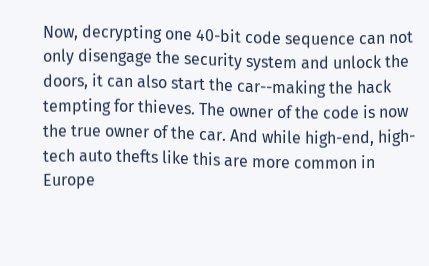Now, decrypting one 40-bit code sequence can not only disengage the security system and unlock the doors, it can also start the car--making the hack tempting for thieves. The owner of the code is now the true owner of the car. And while high-end, high-tech auto thefts like this are more common in Europe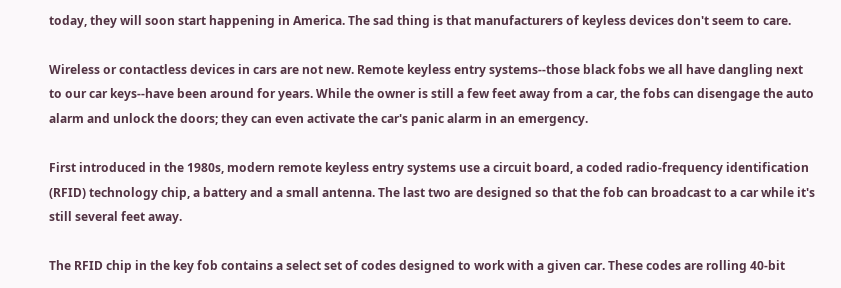today, they will soon start happening in America. The sad thing is that manufacturers of keyless devices don't seem to care.

Wireless or contactless devices in cars are not new. Remote keyless entry systems--those black fobs we all have dangling next to our car keys--have been around for years. While the owner is still a few feet away from a car, the fobs can disengage the auto alarm and unlock the doors; they can even activate the car's panic alarm in an emergency.

First introduced in the 1980s, modern remote keyless entry systems use a circuit board, a coded radio-frequency identification (RFID) technology chip, a battery and a small antenna. The last two are designed so that the fob can broadcast to a car while it's still several feet away.

The RFID chip in the key fob contains a select set of codes designed to work with a given car. These codes are rolling 40-bit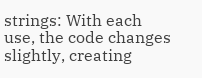strings: With each use, the code changes slightly, creating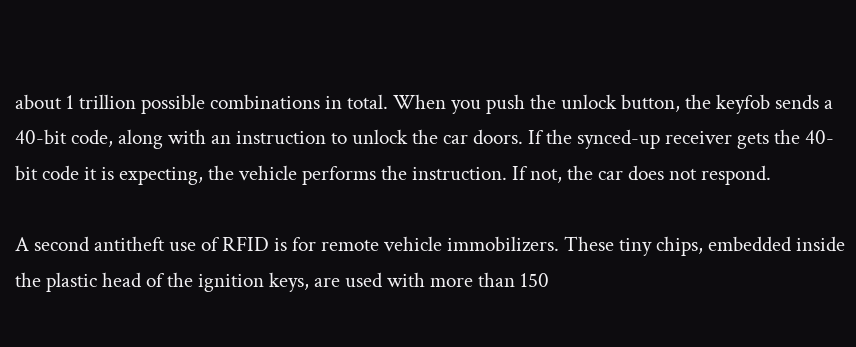about 1 trillion possible combinations in total. When you push the unlock button, the keyfob sends a 40-bit code, along with an instruction to unlock the car doors. If the synced-up receiver gets the 40-bit code it is expecting, the vehicle performs the instruction. If not, the car does not respond.

A second antitheft use of RFID is for remote vehicle immobilizers. These tiny chips, embedded inside the plastic head of the ignition keys, are used with more than 150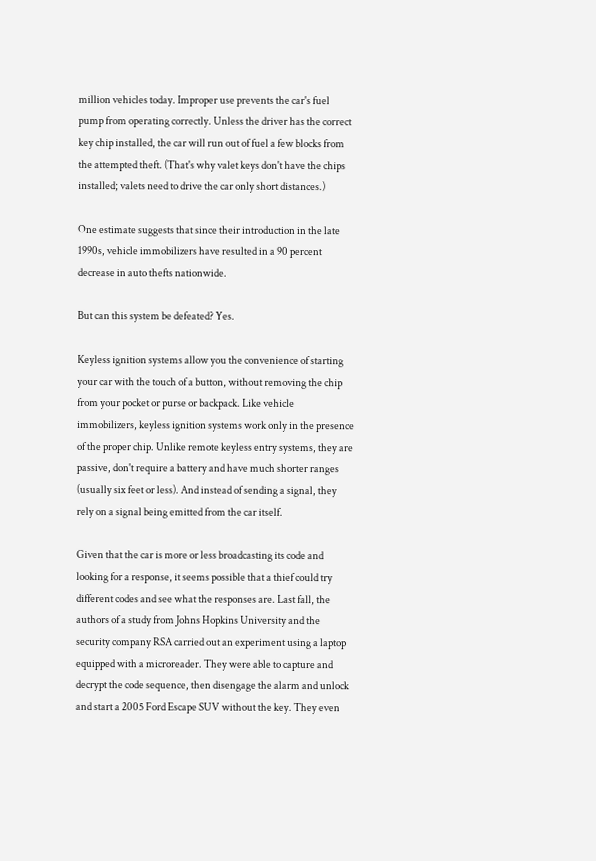million vehicles today. Improper use prevents the car's fuel pump from operating correctly. Unless the driver has the correct key chip installed, the car will run out of fuel a few blocks from the attempted theft. (That's why valet keys don't have the chips installed; valets need to drive the car only short distances.)

One estimate suggests that since their introduction in the late 1990s, vehicle immobilizers have resulted in a 90 percent decrease in auto thefts nationwide.

But can this system be defeated? Yes.

Keyless ignition systems allow you the convenience of starting your car with the touch of a button, without removing the chip from your pocket or purse or backpack. Like vehicle immobilizers, keyless ignition systems work only in the presence of the proper chip. Unlike remote keyless entry systems, they are passive, don't require a battery and have much shorter ranges (usually six feet or less). And instead of sending a signal, they rely on a signal being emitted from the car itself.

Given that the car is more or less broadcasting its code and looking for a response, it seems possible that a thief could try different codes and see what the responses are. Last fall, the authors of a study from Johns Hopkins University and the security company RSA carried out an experiment using a laptop equipped with a microreader. They were able to capture and decrypt the code sequence, then disengage the alarm and unlock and start a 2005 Ford Escape SUV without the key. They even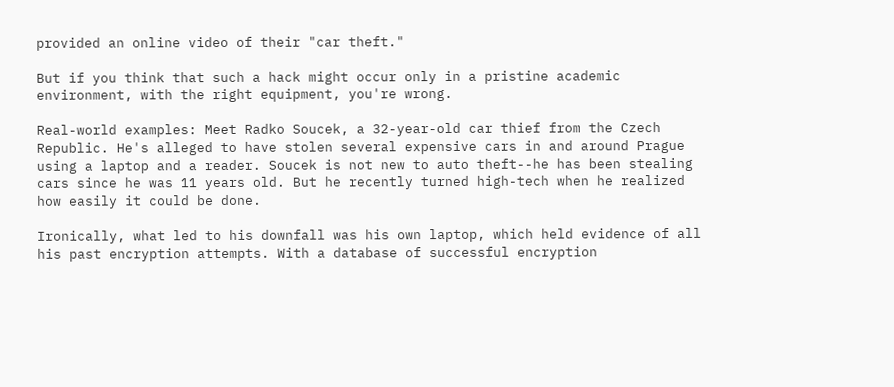provided an online video of their "car theft."

But if you think that such a hack might occur only in a pristine academic environment, with the right equipment, you're wrong.

Real-world examples: Meet Radko Soucek, a 32-year-old car thief from the Czech Republic. He's alleged to have stolen several expensive cars in and around Prague using a laptop and a reader. Soucek is not new to auto theft--he has been stealing cars since he was 11 years old. But he recently turned high-tech when he realized how easily it could be done.

Ironically, what led to his downfall was his own laptop, which held evidence of all his past encryption attempts. With a database of successful encryption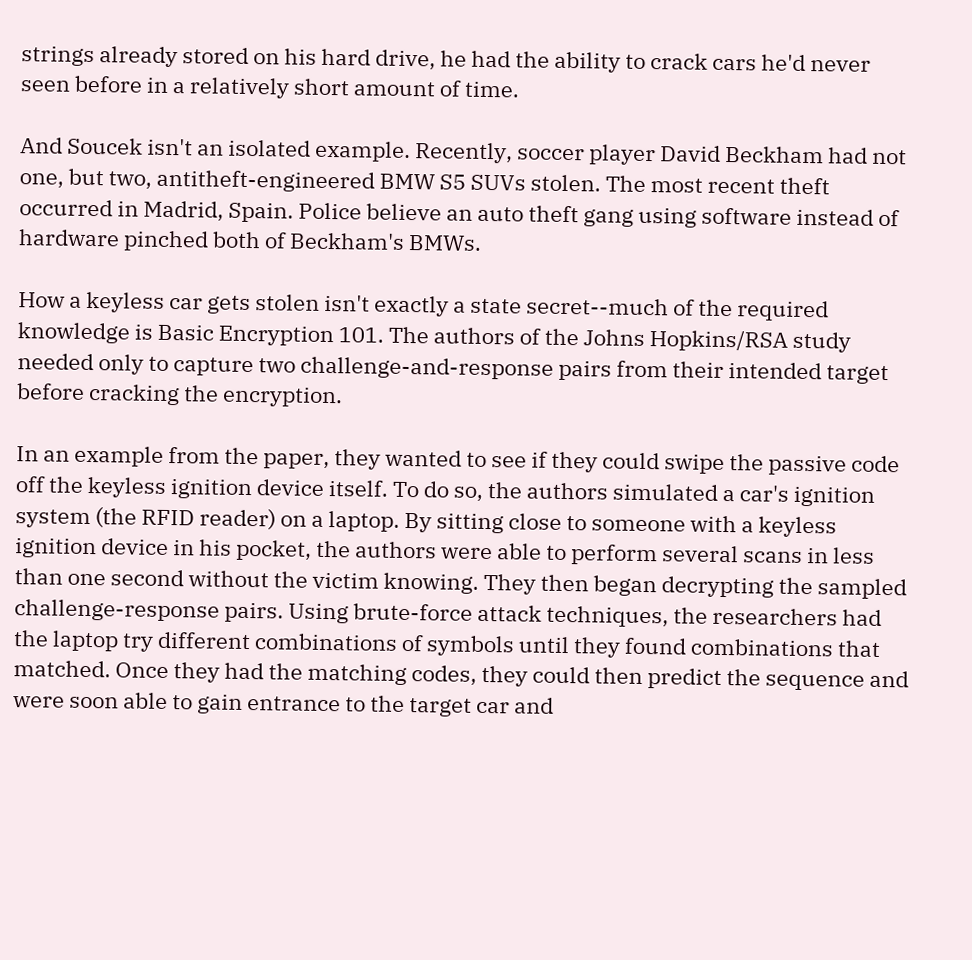strings already stored on his hard drive, he had the ability to crack cars he'd never seen before in a relatively short amount of time.

And Soucek isn't an isolated example. Recently, soccer player David Beckham had not one, but two, antitheft-engineered BMW S5 SUVs stolen. The most recent theft occurred in Madrid, Spain. Police believe an auto theft gang using software instead of hardware pinched both of Beckham's BMWs.

How a keyless car gets stolen isn't exactly a state secret--much of the required knowledge is Basic Encryption 101. The authors of the Johns Hopkins/RSA study needed only to capture two challenge-and-response pairs from their intended target before cracking the encryption.

In an example from the paper, they wanted to see if they could swipe the passive code off the keyless ignition device itself. To do so, the authors simulated a car's ignition system (the RFID reader) on a laptop. By sitting close to someone with a keyless ignition device in his pocket, the authors were able to perform several scans in less than one second without the victim knowing. They then began decrypting the sampled challenge-response pairs. Using brute-force attack techniques, the researchers had the laptop try different combinations of symbols until they found combinations that matched. Once they had the matching codes, they could then predict the sequence and were soon able to gain entrance to the target car and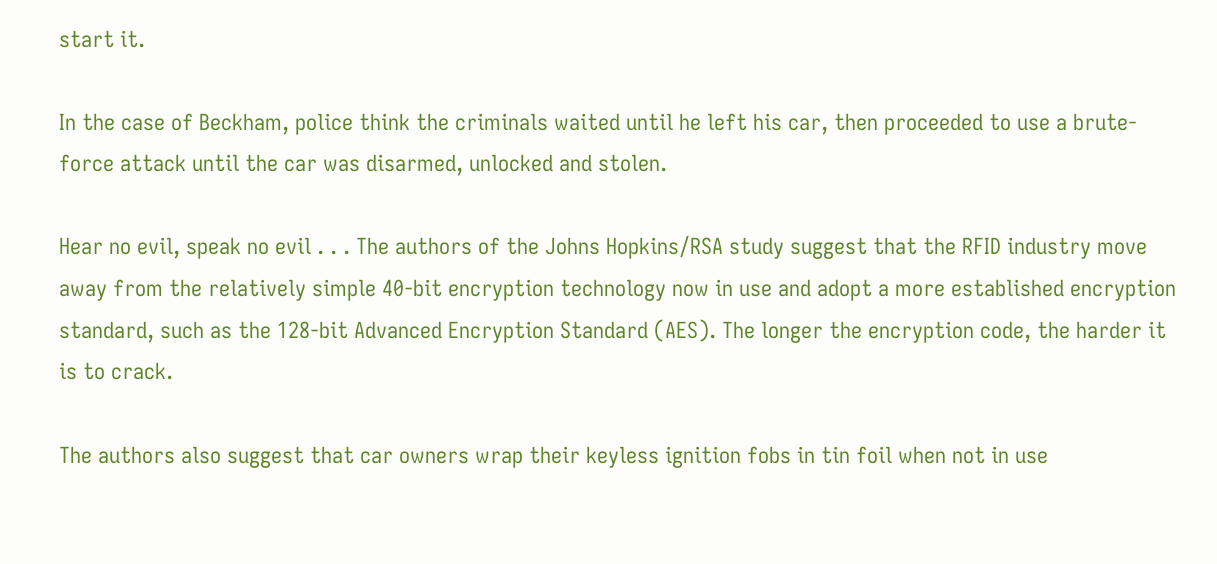start it.

In the case of Beckham, police think the criminals waited until he left his car, then proceeded to use a brute-force attack until the car was disarmed, unlocked and stolen.

Hear no evil, speak no evil . . . The authors of the Johns Hopkins/RSA study suggest that the RFID industry move away from the relatively simple 40-bit encryption technology now in use and adopt a more established encryption standard, such as the 128-bit Advanced Encryption Standard (AES). The longer the encryption code, the harder it is to crack.

The authors also suggest that car owners wrap their keyless ignition fobs in tin foil when not in use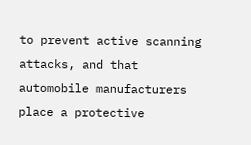to prevent active scanning attacks, and that automobile manufacturers place a protective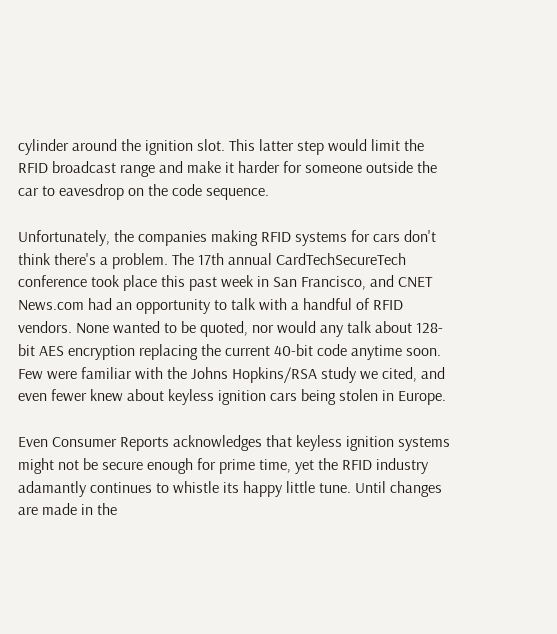cylinder around the ignition slot. This latter step would limit the RFID broadcast range and make it harder for someone outside the car to eavesdrop on the code sequence.

Unfortunately, the companies making RFID systems for cars don't think there's a problem. The 17th annual CardTechSecureTech conference took place this past week in San Francisco, and CNET News.com had an opportunity to talk with a handful of RFID vendors. None wanted to be quoted, nor would any talk about 128-bit AES encryption replacing the current 40-bit code anytime soon. Few were familiar with the Johns Hopkins/RSA study we cited, and even fewer knew about keyless ignition cars being stolen in Europe.

Even Consumer Reports acknowledges that keyless ignition systems might not be secure enough for prime time, yet the RFID industry adamantly continues to whistle its happy little tune. Until changes are made in the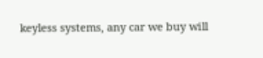keyless systems, any car we buy will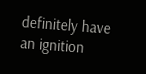definitely have an ignition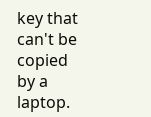key that can't be copied by a laptop.